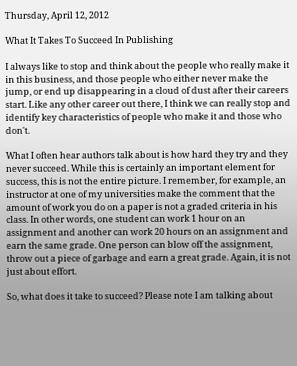Thursday, April 12, 2012

What It Takes To Succeed In Publishing

I always like to stop and think about the people who really make it in this business, and those people who either never make the jump, or end up disappearing in a cloud of dust after their careers start. Like any other career out there, I think we can really stop and identify key characteristics of people who make it and those who don't.

What I often hear authors talk about is how hard they try and they never succeed. While this is certainly an important element for success, this is not the entire picture. I remember, for example, an instructor at one of my universities make the comment that the amount of work you do on a paper is not a graded criteria in his class. In other words, one student can work 1 hour on an assignment and another can work 20 hours on an assignment and earn the same grade. One person can blow off the assignment, throw out a piece of garbage and earn a great grade. Again, it is not just about effort.

So, what does it take to succeed? Please note I am talking about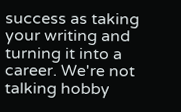success as taking your writing and turning it into a career. We're not talking hobby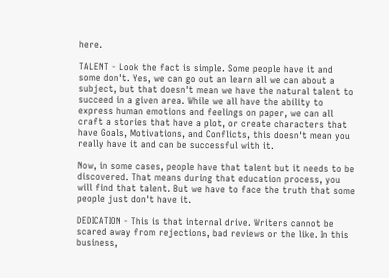here.

TALENT - Look the fact is simple. Some people have it and some don't. Yes, we can go out an learn all we can about a subject, but that doesn't mean we have the natural talent to succeed in a given area. While we all have the ability to express human emotions and feelings on paper, we can all craft a stories that have a plot, or create characters that have Goals, Motivations, and Conflicts, this doesn't mean you really have it and can be successful with it.

Now, in some cases, people have that talent but it needs to be discovered. That means during that education process, you will find that talent. But we have to face the truth that some people just don't have it.

DEDICATION - This is that internal drive. Writers cannot be scared away from rejections, bad reviews or the like. In this business,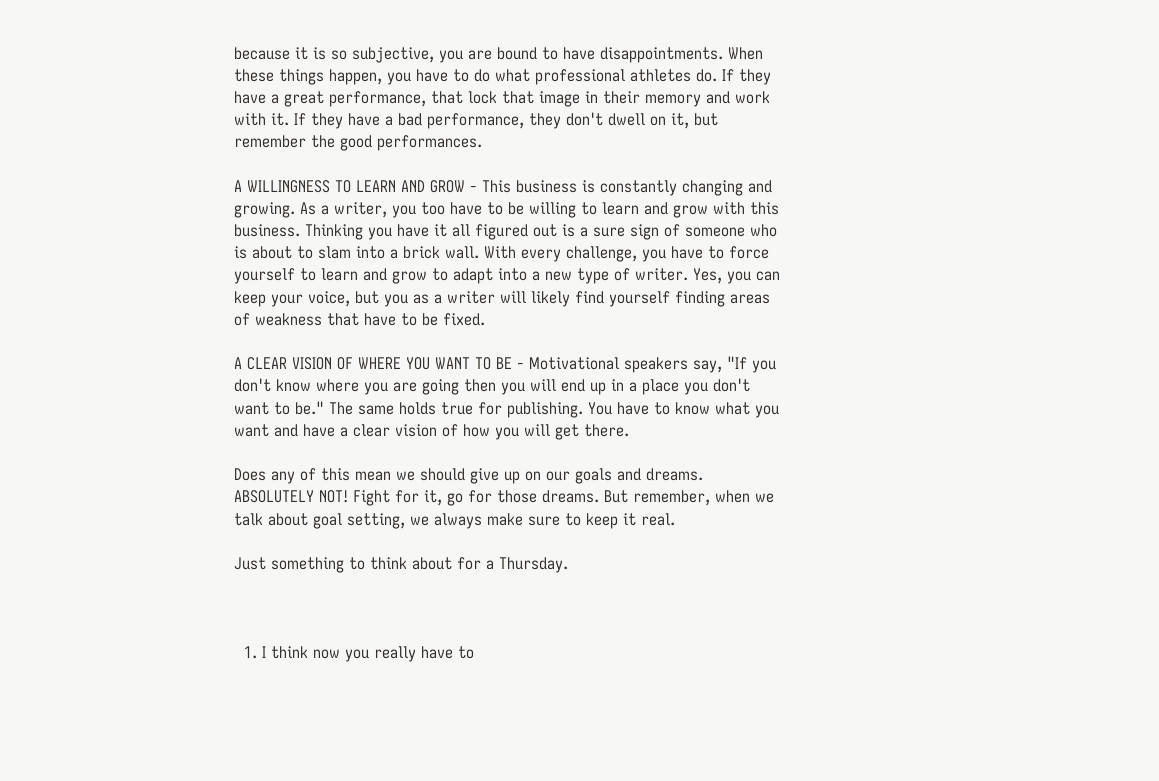because it is so subjective, you are bound to have disappointments. When these things happen, you have to do what professional athletes do. If they have a great performance, that lock that image in their memory and work with it. If they have a bad performance, they don't dwell on it, but remember the good performances.

A WILLINGNESS TO LEARN AND GROW - This business is constantly changing and growing. As a writer, you too have to be willing to learn and grow with this business. Thinking you have it all figured out is a sure sign of someone who is about to slam into a brick wall. With every challenge, you have to force yourself to learn and grow to adapt into a new type of writer. Yes, you can keep your voice, but you as a writer will likely find yourself finding areas of weakness that have to be fixed.

A CLEAR VISION OF WHERE YOU WANT TO BE - Motivational speakers say, "If you don't know where you are going then you will end up in a place you don't want to be." The same holds true for publishing. You have to know what you want and have a clear vision of how you will get there.

Does any of this mean we should give up on our goals and dreams. ABSOLUTELY NOT! Fight for it, go for those dreams. But remember, when we talk about goal setting, we always make sure to keep it real.

Just something to think about for a Thursday.



  1. I think now you really have to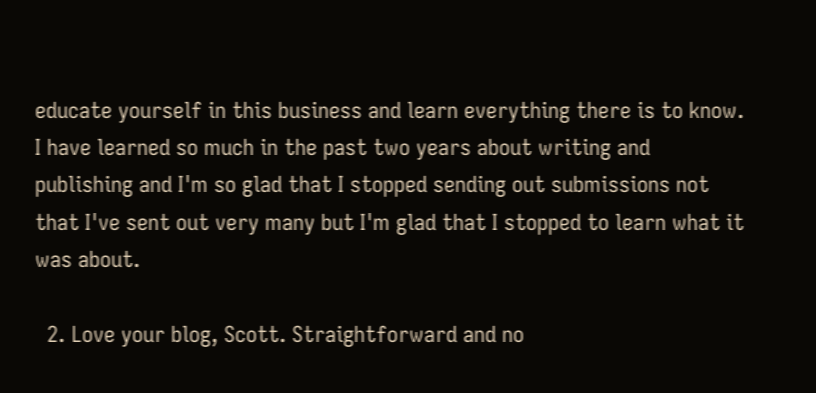educate yourself in this business and learn everything there is to know. I have learned so much in the past two years about writing and publishing and I'm so glad that I stopped sending out submissions not that I've sent out very many but I'm glad that I stopped to learn what it was about.

  2. Love your blog, Scott. Straightforward and no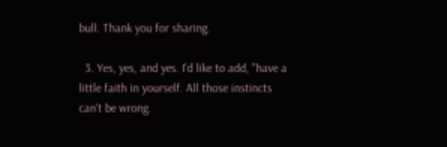bull. Thank you for sharing.

  3. Yes, yes, and yes. I'd like to add, "have a little faith in yourself. All those instincts can't be wrong.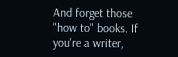And forget those "how to" books. If you're a writer,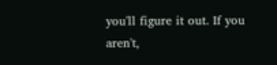you'll figure it out. If you aren't,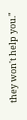they won't help you."